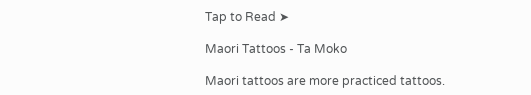Tap to Read ➤

Maori Tattoos - Ta Moko

Maori tattoos are more practiced tattoos.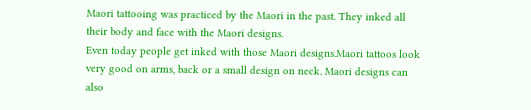Maori tattooing was practiced by the Maori in the past. They inked all their body and face with the Maori designs.
Even today people get inked with those Maori designs.Maori tattoos look very good on arms, back or a small design on neck. Maori designs can also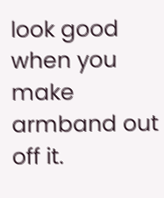look good when you make armband out off it.